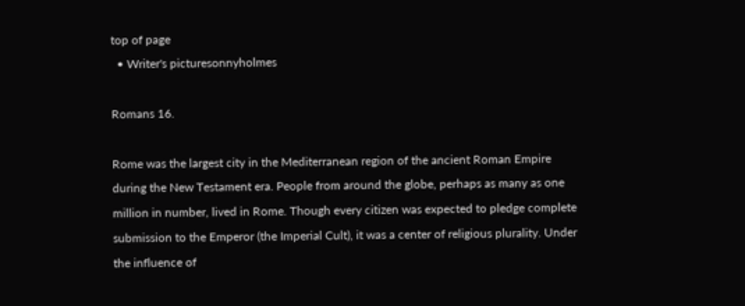top of page
  • Writer's picturesonnyholmes

Romans 16.

Rome was the largest city in the Mediterranean region of the ancient Roman Empire during the New Testament era. People from around the globe, perhaps as many as one million in number, lived in Rome. Though every citizen was expected to pledge complete submission to the Emperor (the Imperial Cult), it was a center of religious plurality. Under the influence of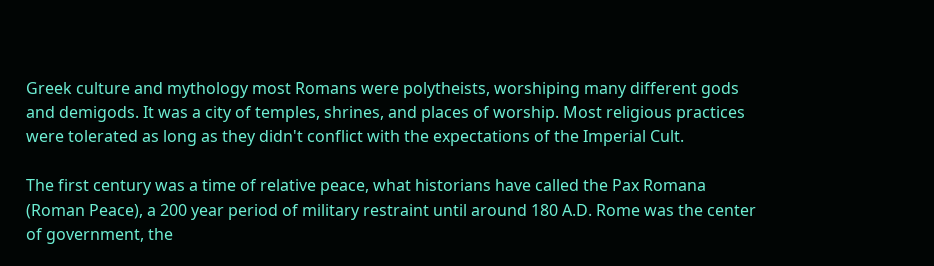Greek culture and mythology most Romans were polytheists, worshiping many different gods and demigods. It was a city of temples, shrines, and places of worship. Most religious practices were tolerated as long as they didn't conflict with the expectations of the Imperial Cult.

The first century was a time of relative peace, what historians have called the Pax Romana (Roman Peace), a 200 year period of military restraint until around 180 A.D. Rome was the center of government, the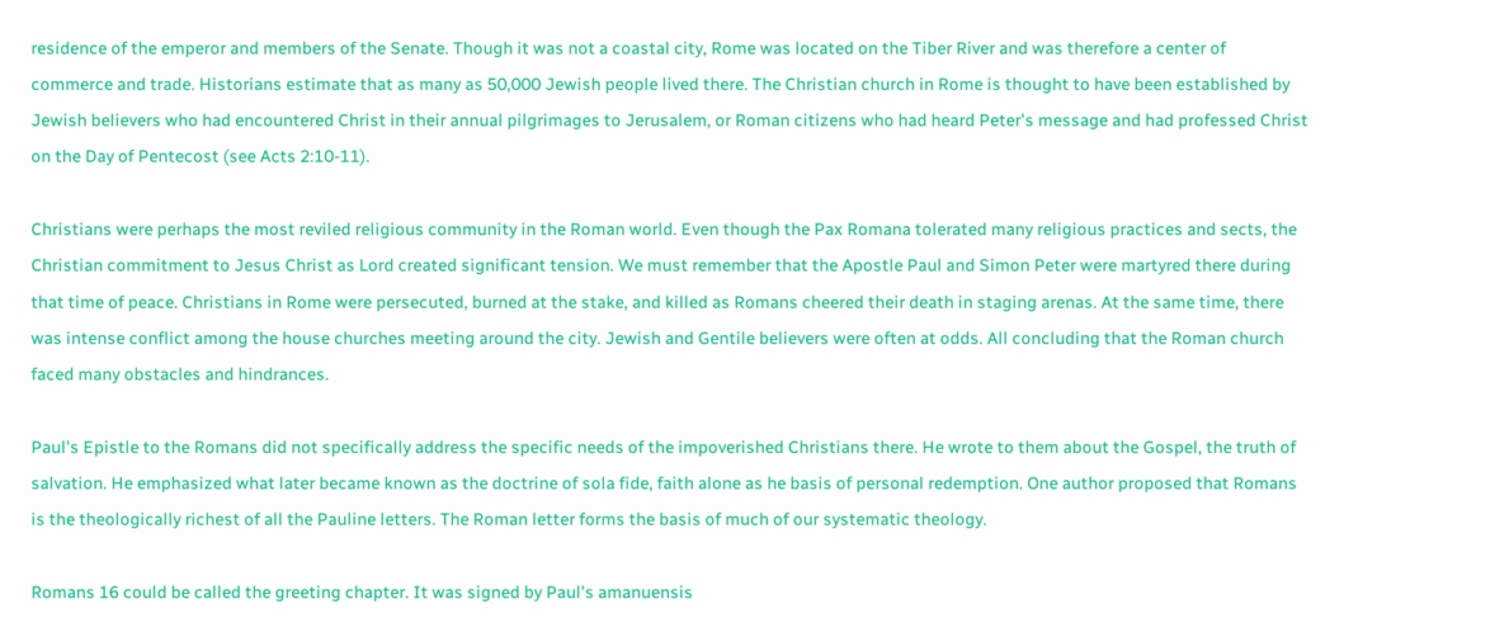residence of the emperor and members of the Senate. Though it was not a coastal city, Rome was located on the Tiber River and was therefore a center of commerce and trade. Historians estimate that as many as 50,000 Jewish people lived there. The Christian church in Rome is thought to have been established by Jewish believers who had encountered Christ in their annual pilgrimages to Jerusalem, or Roman citizens who had heard Peter's message and had professed Christ on the Day of Pentecost (see Acts 2:10-11).

Christians were perhaps the most reviled religious community in the Roman world. Even though the Pax Romana tolerated many religious practices and sects, the Christian commitment to Jesus Christ as Lord created significant tension. We must remember that the Apostle Paul and Simon Peter were martyred there during that time of peace. Christians in Rome were persecuted, burned at the stake, and killed as Romans cheered their death in staging arenas. At the same time, there was intense conflict among the house churches meeting around the city. Jewish and Gentile believers were often at odds. All concluding that the Roman church faced many obstacles and hindrances.

Paul's Epistle to the Romans did not specifically address the specific needs of the impoverished Christians there. He wrote to them about the Gospel, the truth of salvation. He emphasized what later became known as the doctrine of sola fide, faith alone as he basis of personal redemption. One author proposed that Romans is the theologically richest of all the Pauline letters. The Roman letter forms the basis of much of our systematic theology.

Romans 16 could be called the greeting chapter. It was signed by Paul's amanuensis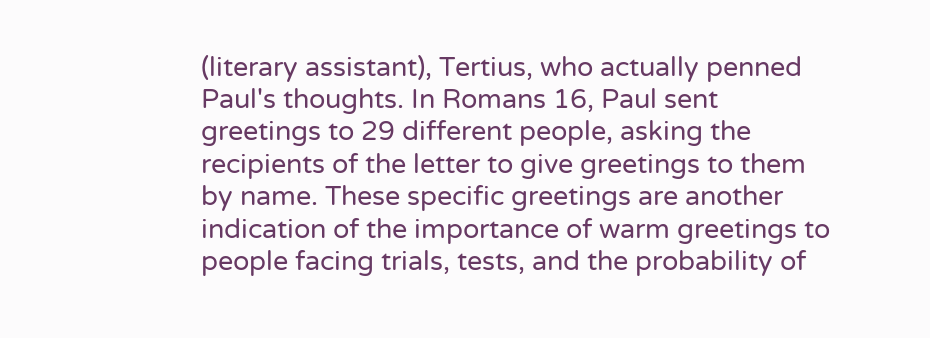(literary assistant), Tertius, who actually penned Paul's thoughts. In Romans 16, Paul sent greetings to 29 different people, asking the recipients of the letter to give greetings to them by name. These specific greetings are another indication of the importance of warm greetings to people facing trials, tests, and the probability of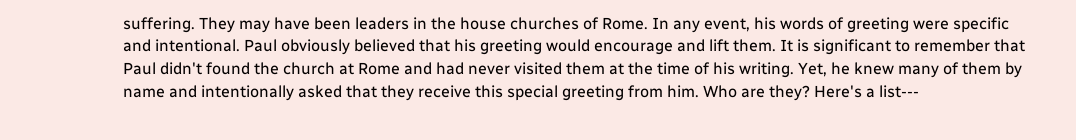suffering. They may have been leaders in the house churches of Rome. In any event, his words of greeting were specific and intentional. Paul obviously believed that his greeting would encourage and lift them. It is significant to remember that Paul didn't found the church at Rome and had never visited them at the time of his writing. Yet, he knew many of them by name and intentionally asked that they receive this special greeting from him. Who are they? Here's a list---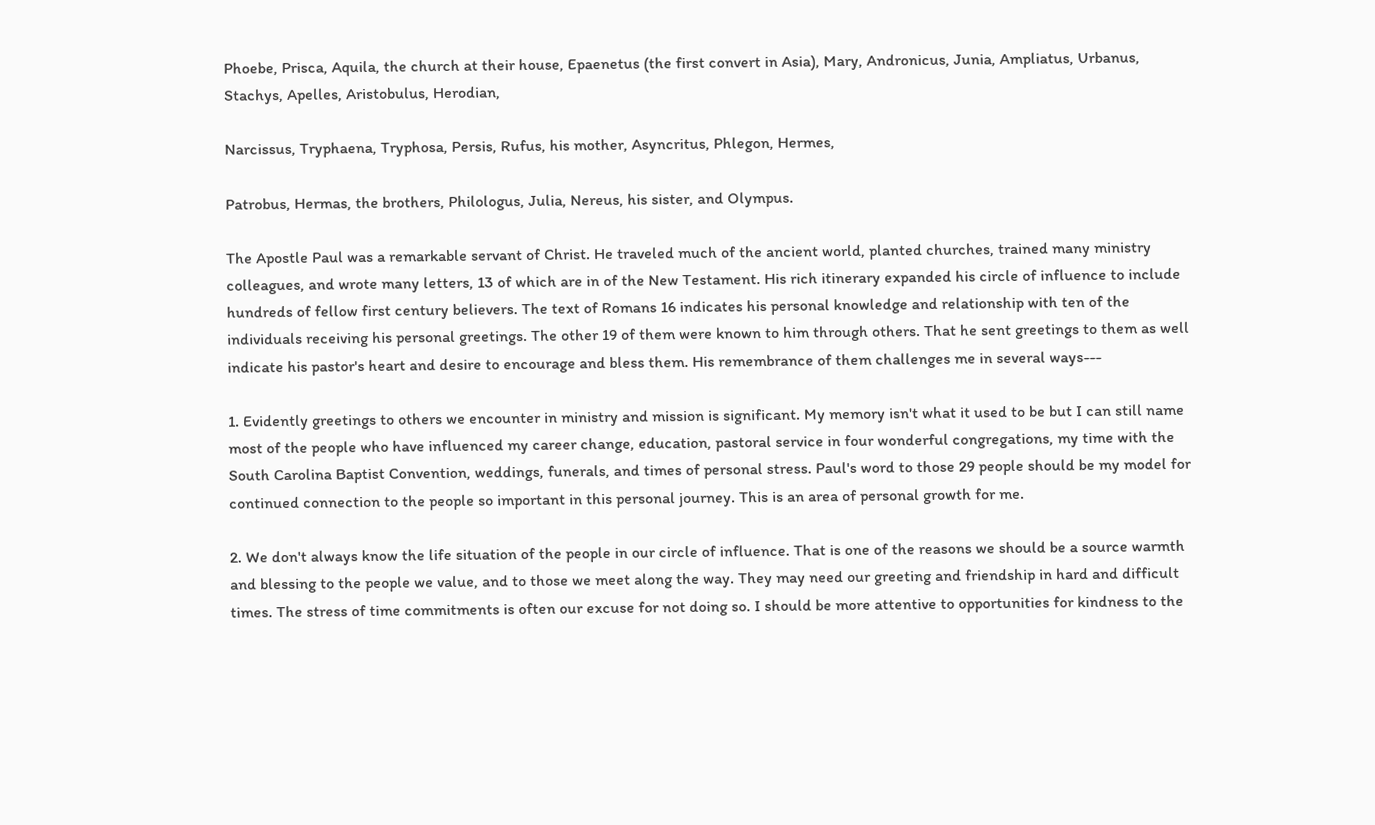Phoebe, Prisca, Aquila, the church at their house, Epaenetus (the first convert in Asia), Mary, Andronicus, Junia, Ampliatus, Urbanus, Stachys, Apelles, Aristobulus, Herodian,

Narcissus, Tryphaena, Tryphosa, Persis, Rufus, his mother, Asyncritus, Phlegon, Hermes,

Patrobus, Hermas, the brothers, Philologus, Julia, Nereus, his sister, and Olympus.

The Apostle Paul was a remarkable servant of Christ. He traveled much of the ancient world, planted churches, trained many ministry colleagues, and wrote many letters, 13 of which are in of the New Testament. His rich itinerary expanded his circle of influence to include hundreds of fellow first century believers. The text of Romans 16 indicates his personal knowledge and relationship with ten of the individuals receiving his personal greetings. The other 19 of them were known to him through others. That he sent greetings to them as well indicate his pastor's heart and desire to encourage and bless them. His remembrance of them challenges me in several ways---

1. Evidently greetings to others we encounter in ministry and mission is significant. My memory isn't what it used to be but I can still name most of the people who have influenced my career change, education, pastoral service in four wonderful congregations, my time with the South Carolina Baptist Convention, weddings, funerals, and times of personal stress. Paul's word to those 29 people should be my model for continued connection to the people so important in this personal journey. This is an area of personal growth for me.

2. We don't always know the life situation of the people in our circle of influence. That is one of the reasons we should be a source warmth and blessing to the people we value, and to those we meet along the way. They may need our greeting and friendship in hard and difficult times. The stress of time commitments is often our excuse for not doing so. I should be more attentive to opportunities for kindness to the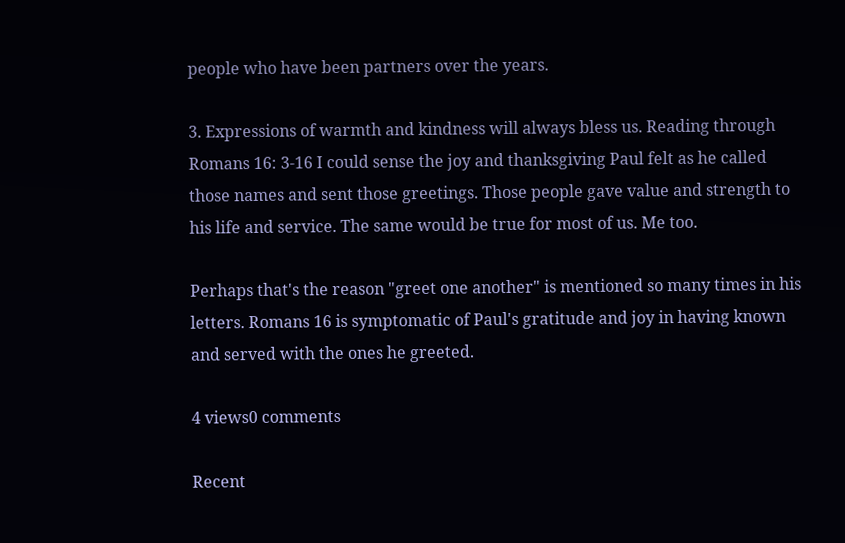people who have been partners over the years.

3. Expressions of warmth and kindness will always bless us. Reading through Romans 16: 3-16 I could sense the joy and thanksgiving Paul felt as he called those names and sent those greetings. Those people gave value and strength to his life and service. The same would be true for most of us. Me too.

Perhaps that's the reason "greet one another" is mentioned so many times in his letters. Romans 16 is symptomatic of Paul's gratitude and joy in having known and served with the ones he greeted.

4 views0 comments

Recent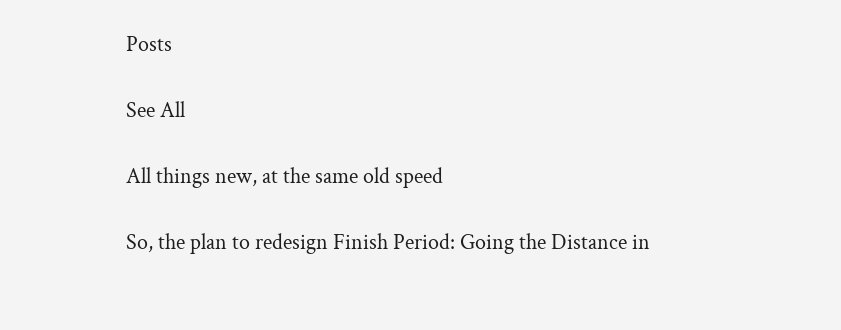Posts

See All

All things new, at the same old speed

So, the plan to redesign Finish Period: Going the Distance in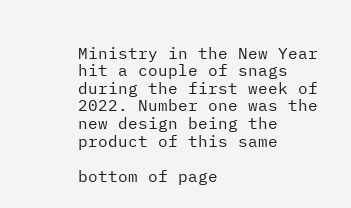Ministry in the New Year hit a couple of snags during the first week of 2022. Number one was the new design being the product of this same

bottom of page